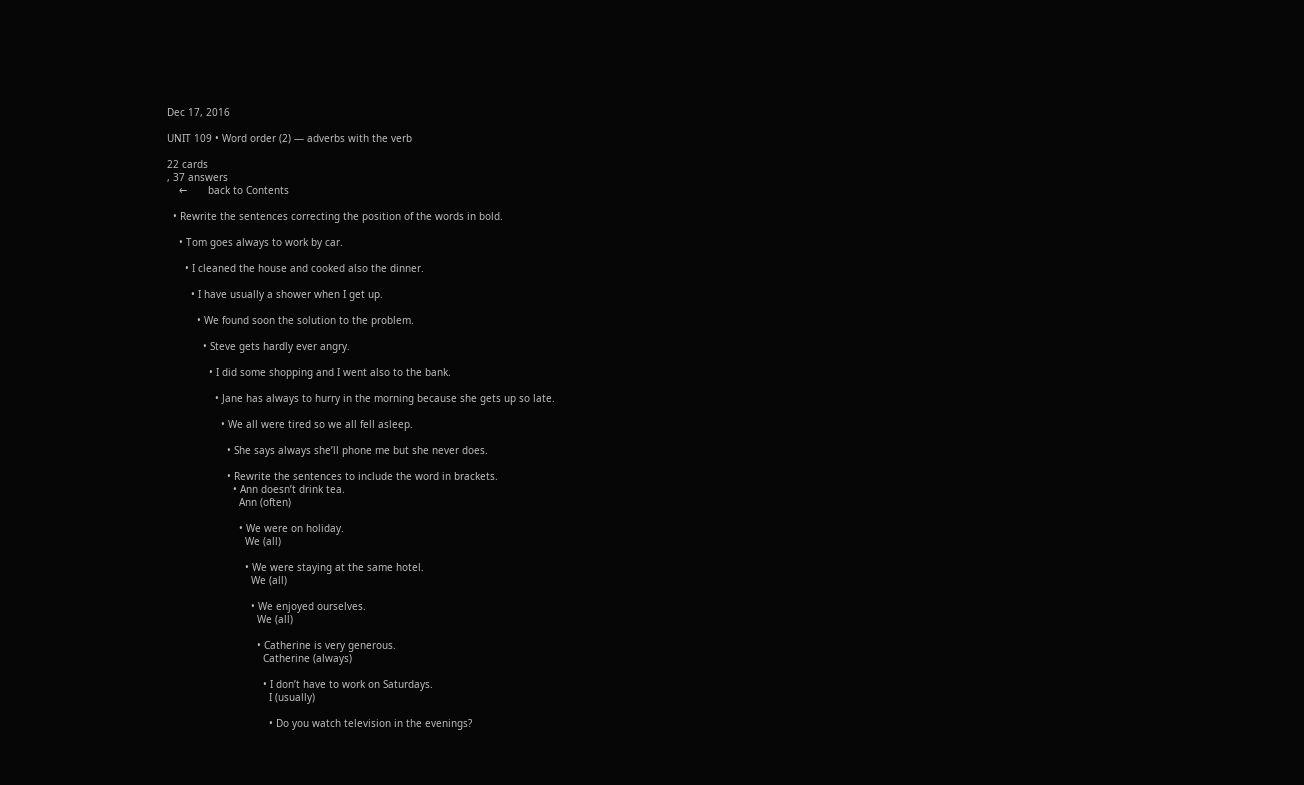Dec 17, 2016

UNIT 109 • Word order (2) — adverbs with the verb

22 cards
, 37 answers
    ←       back to Contents

  • Rewrite the sentences correcting the position of the words in bold.

    • Tom goes always to work by car.

      • I cleaned the house and cooked also the dinner.

        • I have usually a shower when I get up.

          • We found soon the solution to the problem.

            • Steve gets hardly ever angry.

              • I did some shopping and I went also to the bank.

                • Jane has always to hurry in the morning because she gets up so late.

                  • We all were tired so we all fell asleep.

                    • She says always she’ll phone me but she never does.

                    • Rewrite the sentences to include the word in brackets.
                      • Ann doesn’t drink tea.
                        Ann (often)

                        • We were on holiday.
                          We (all)

                          • We were staying at the same hotel.
                            We (all)

                            • We enjoyed ourselves.
                              We (all)

                              • Catherine is very generous.
                                Catherine (always)

                                • I don’t have to work on Saturdays.
                                  I (usually)

                                  • Do you watch television in the evenings?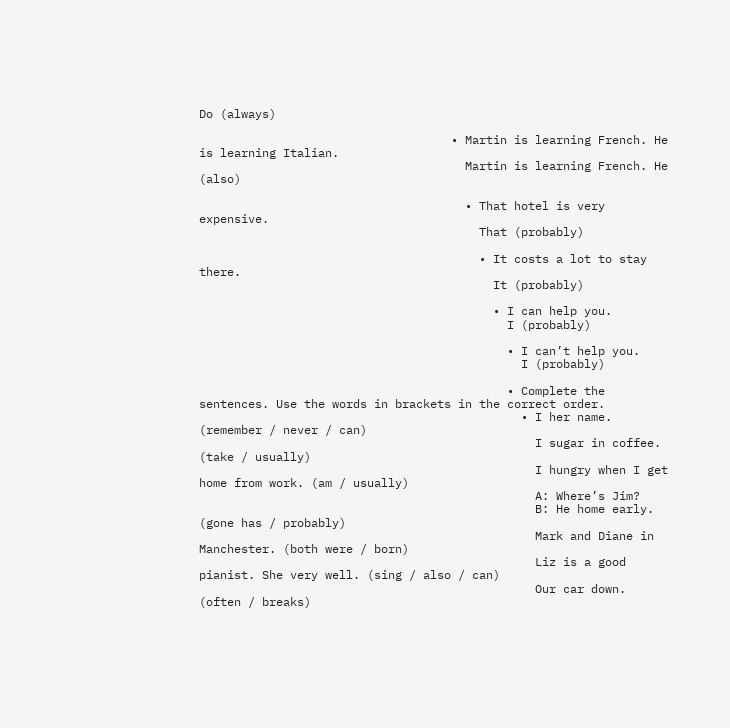Do (always)

                                    • Martin is learning French. He is learning Italian.
                                      Martin is learning French. He (also)

                                      • That hotel is very expensive.
                                        That (probably)

                                        • It costs a lot to stay there.
                                          It (probably)

                                          • I can help you.
                                            I (probably)

                                            • I can’t help you.
                                              I (probably)

                                            • Complete the sentences. Use the words in brackets in the correct order.
                                              • I her name. (remember / never / can)
                                                I sugar in coffee. (take / usually)
                                                I hungry when I get home from work. (am / usually)
                                                A: Where’s Jim?
                                                B: He home early. (gone has / probably)
                                                Mark and Diane in Manchester. (both were / born)
                                                Liz is a good pianist. She very well. (sing / also / can)
                                                Our car down. (often / breaks)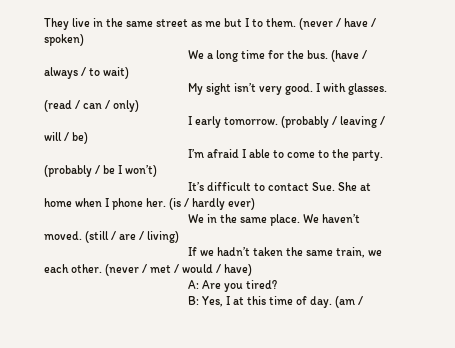They live in the same street as me but I to them. (never / have / spoken)
                                                We a long time for the bus. (have / always / to wait)
                                                My sight isn’t very good. I with glasses. (read / can / only)
                                                I early tomorrow. (probably / leaving / will / be)
                                                I’m afraid I able to come to the party. (probably / be I won’t)
                                                It’s difficult to contact Sue. She at home when I phone her. (is / hardly ever)
                                                We in the same place. We haven’t moved. (still / are / living)
                                                If we hadn’t taken the same train, we each other. (never / met / would / have)
                                                A: Are you tired?
                                                B: Yes, I at this time of day. (am /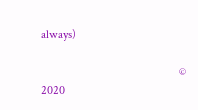always)

                                              © 2020